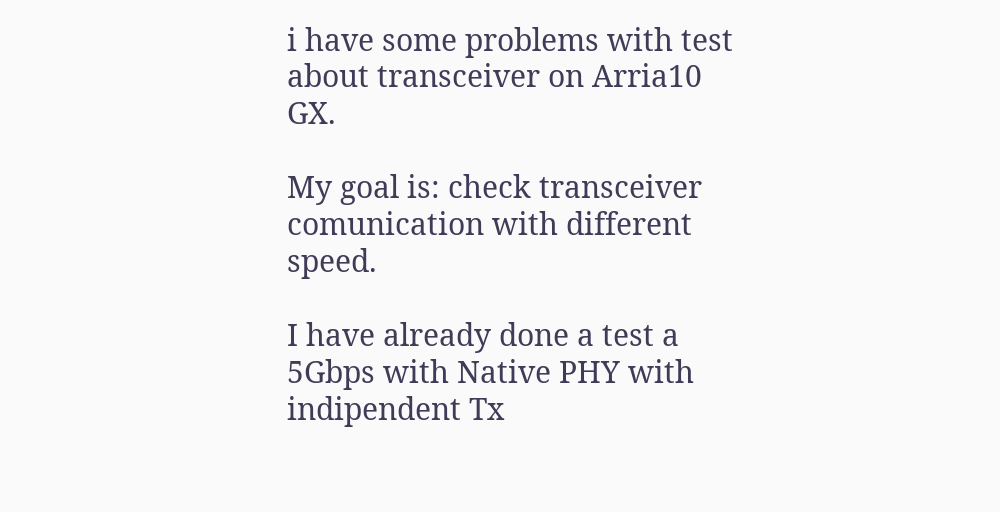i have some problems with test about transceiver on Arria10 GX.

My goal is: check transceiver comunication with different speed.

I have already done a test a 5Gbps with Native PHY with indipendent Tx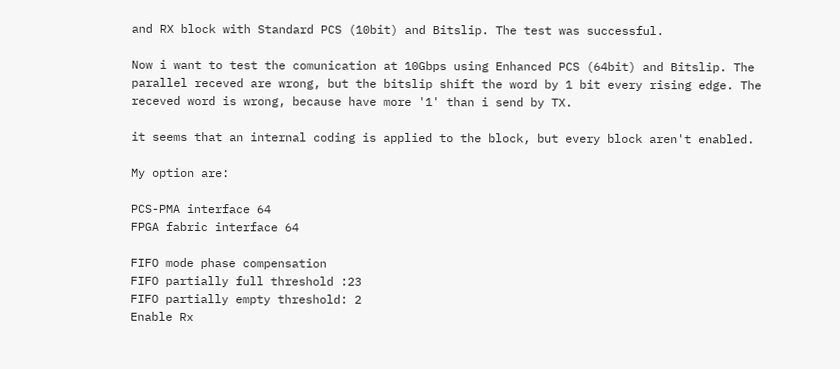and RX block with Standard PCS (10bit) and Bitslip. The test was successful.

Now i want to test the comunication at 10Gbps using Enhanced PCS (64bit) and Bitslip. The parallel receved are wrong, but the bitslip shift the word by 1 bit every rising edge. The receved word is wrong, because have more '1' than i send by TX.

it seems that an internal coding is applied to the block, but every block aren't enabled.

My option are:

PCS-PMA interface 64
FPGA fabric interface 64

FIFO mode phase compensation
FIFO partially full threshold :23
FIFO partially empty threshold: 2
Enable Rx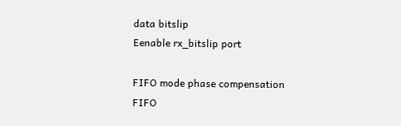data bitslip
Eenable rx_bitslip port

FIFO mode phase compensation
FIFO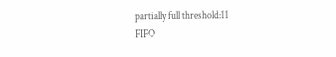partially full threshold:11
FIFO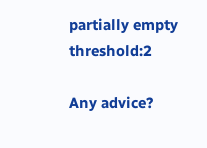partially empty threshold:2

Any advice?